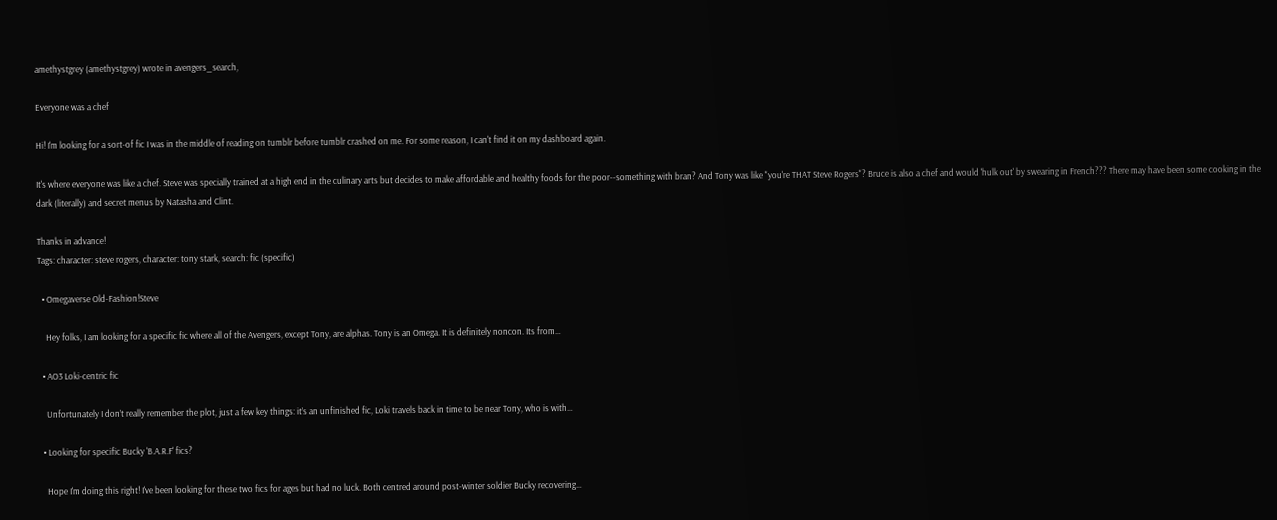amethystgrey (amethystgrey) wrote in avengers_search,

Everyone was a chef

Hi! I'm looking for a sort-of fic I was in the middle of reading on tumblr before tumblr crashed on me. For some reason, I can't find it on my dashboard again.

It's where everyone was like a chef. Steve was specially trained at a high end in the culinary arts but decides to make affordable and healthy foods for the poor--something with bran? And Tony was like "you're THAT Steve Rogers"? Bruce is also a chef and would 'hulk out' by swearing in French??? There may have been some cooking in the dark (literally) and secret menus by Natasha and Clint.

Thanks in advance!
Tags: character: steve rogers, character: tony stark, search: fic (specific)

  • Omegaverse Old-Fashion!Steve

    Hey folks, I am looking for a specific fic where all of the Avengers, except Tony, are alphas. Tony is an Omega. It is definitely noncon. Its from…

  • AO3 Loki-centric fic

    Unfortunately I don’t really remember the plot, just a few key things: it’s an unfinished fic, Loki travels back in time to be near Tony, who is with…

  • Looking for specific Bucky 'B.A.R.F' fics?

    Hope I'm doing this right! I've been looking for these two fics for ages but had no luck. Both centred around post-winter soldier Bucky recovering…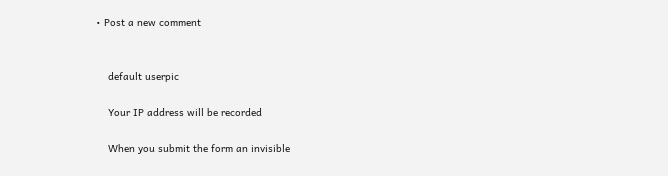• Post a new comment


    default userpic

    Your IP address will be recorded

    When you submit the form an invisible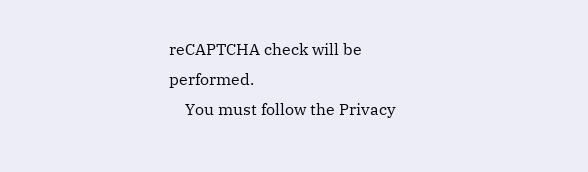reCAPTCHA check will be performed.
    You must follow the Privacy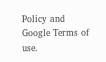Policy and Google Terms of use.